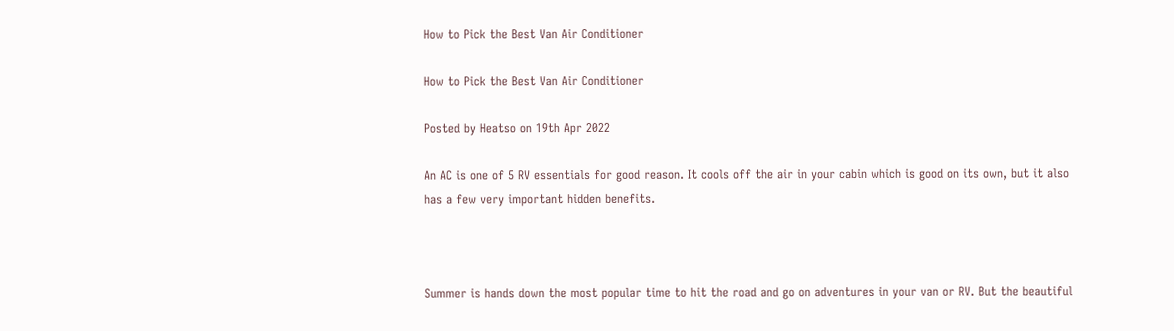How to Pick the Best Van Air Conditioner

How to Pick the Best Van Air Conditioner

Posted by Heatso on 19th Apr 2022

An AC is one of 5 RV essentials for good reason. It cools off the air in your cabin which is good on its own, but it also has a few very important hidden benefits.



Summer is hands down the most popular time to hit the road and go on adventures in your van or RV. But the beautiful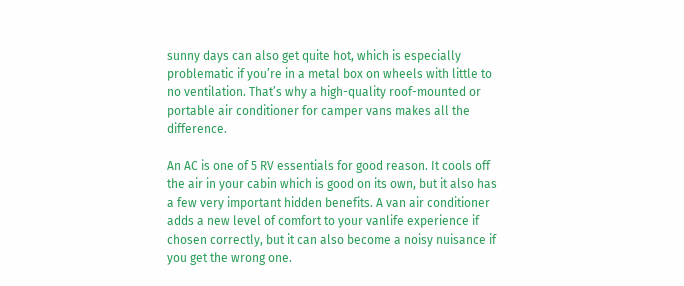sunny days can also get quite hot, which is especially problematic if you’re in a metal box on wheels with little to no ventilation. That’s why a high-quality roof-mounted or portable air conditioner for camper vans makes all the difference.

An AC is one of 5 RV essentials for good reason. It cools off the air in your cabin which is good on its own, but it also has a few very important hidden benefits. A van air conditioner adds a new level of comfort to your vanlife experience if chosen correctly, but it can also become a noisy nuisance if you get the wrong one.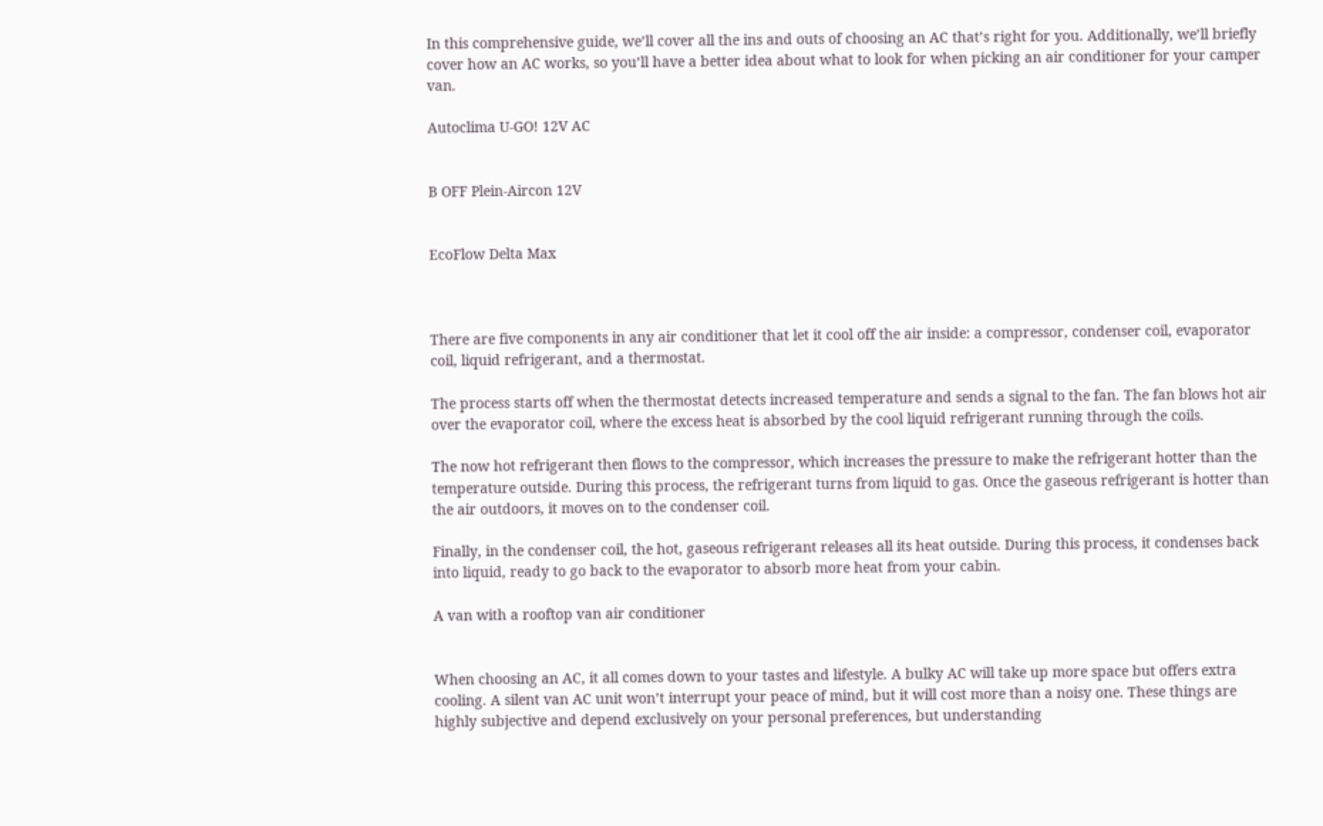In this comprehensive guide, we’ll cover all the ins and outs of choosing an AC that’s right for you. Additionally, we’ll briefly cover how an AC works, so you’ll have a better idea about what to look for when picking an air conditioner for your camper van.

Autoclima U-GO! 12V AC


B OFF Plein-Aircon 12V


EcoFlow Delta Max



There are five components in any air conditioner that let it cool off the air inside: a compressor, condenser coil, evaporator coil, liquid refrigerant, and a thermostat.

The process starts off when the thermostat detects increased temperature and sends a signal to the fan. The fan blows hot air over the evaporator coil, where the excess heat is absorbed by the cool liquid refrigerant running through the coils.

The now hot refrigerant then flows to the compressor, which increases the pressure to make the refrigerant hotter than the temperature outside. During this process, the refrigerant turns from liquid to gas. Once the gaseous refrigerant is hotter than the air outdoors, it moves on to the condenser coil.

Finally, in the condenser coil, the hot, gaseous refrigerant releases all its heat outside. During this process, it condenses back into liquid, ready to go back to the evaporator to absorb more heat from your cabin.

A van with a rooftop van air conditioner


When choosing an AC, it all comes down to your tastes and lifestyle. A bulky AC will take up more space but offers extra cooling. A silent van AC unit won’t interrupt your peace of mind, but it will cost more than a noisy one. These things are highly subjective and depend exclusively on your personal preferences, but understanding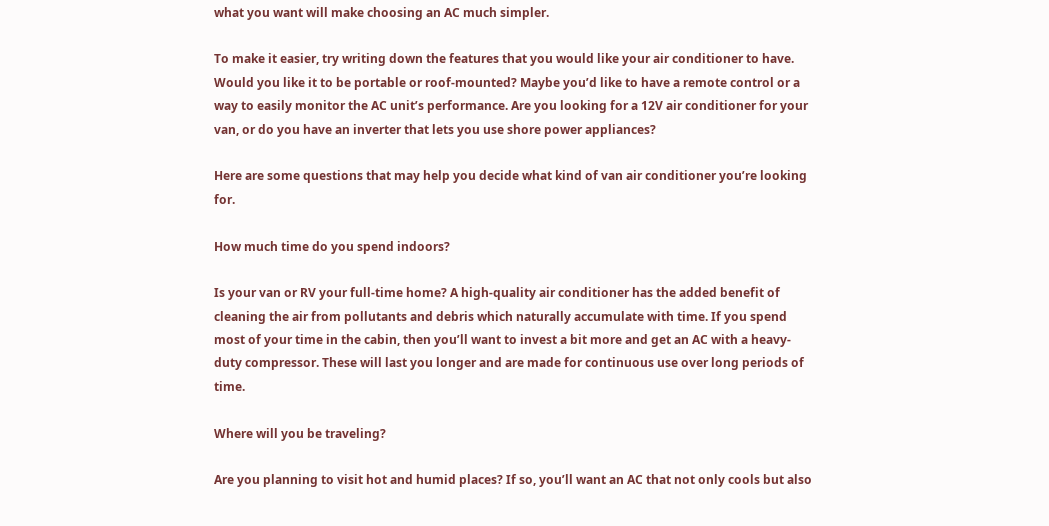what you want will make choosing an AC much simpler.

To make it easier, try writing down the features that you would like your air conditioner to have. Would you like it to be portable or roof-mounted? Maybe you’d like to have a remote control or a way to easily monitor the AC unit’s performance. Are you looking for a 12V air conditioner for your van, or do you have an inverter that lets you use shore power appliances?

Here are some questions that may help you decide what kind of van air conditioner you’re looking for.

How much time do you spend indoors?

Is your van or RV your full-time home? A high-quality air conditioner has the added benefit of cleaning the air from pollutants and debris which naturally accumulate with time. If you spend most of your time in the cabin, then you’ll want to invest a bit more and get an AC with a heavy-duty compressor. These will last you longer and are made for continuous use over long periods of time.

Where will you be traveling?

Are you planning to visit hot and humid places? If so, you’ll want an AC that not only cools but also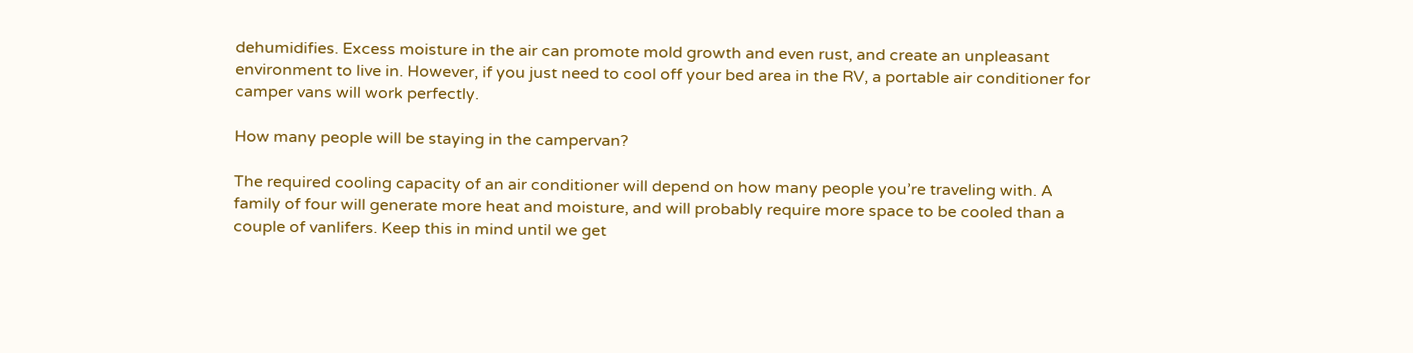dehumidifies. Excess moisture in the air can promote mold growth and even rust, and create an unpleasant environment to live in. However, if you just need to cool off your bed area in the RV, a portable air conditioner for camper vans will work perfectly.

How many people will be staying in the campervan?

The required cooling capacity of an air conditioner will depend on how many people you’re traveling with. A family of four will generate more heat and moisture, and will probably require more space to be cooled than a couple of vanlifers. Keep this in mind until we get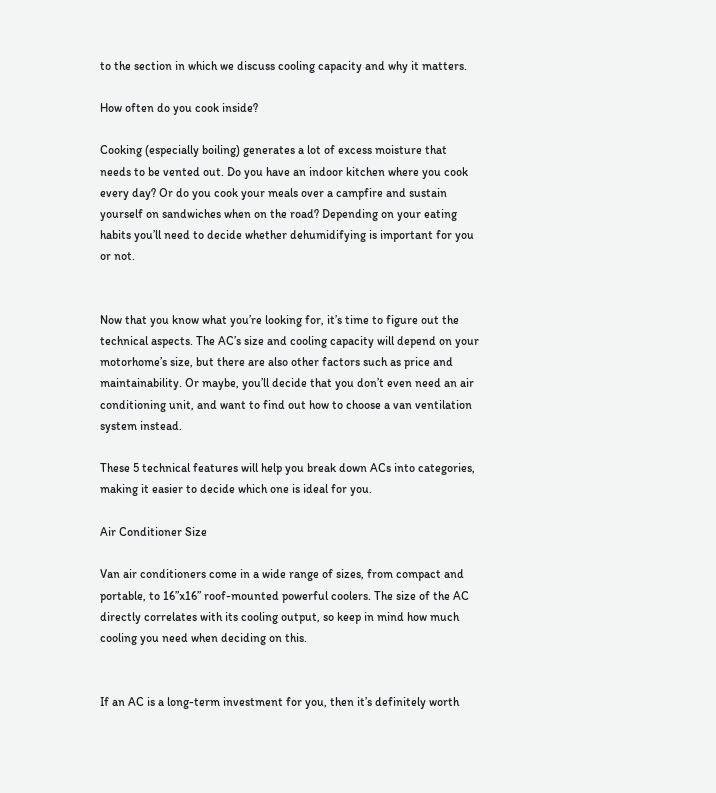to the section in which we discuss cooling capacity and why it matters.

How often do you cook inside?

Cooking (especially boiling) generates a lot of excess moisture that needs to be vented out. Do you have an indoor kitchen where you cook every day? Or do you cook your meals over a campfire and sustain yourself on sandwiches when on the road? Depending on your eating habits you’ll need to decide whether dehumidifying is important for you or not.


Now that you know what you’re looking for, it’s time to figure out the technical aspects. The AC’s size and cooling capacity will depend on your motorhome’s size, but there are also other factors such as price and maintainability. Or maybe, you’ll decide that you don’t even need an air conditioning unit, and want to find out how to choose a van ventilation system instead.

These 5 technical features will help you break down ACs into categories, making it easier to decide which one is ideal for you.

Air Conditioner Size

Van air conditioners come in a wide range of sizes, from compact and portable, to 16”x16” roof-mounted powerful coolers. The size of the AC directly correlates with its cooling output, so keep in mind how much cooling you need when deciding on this.


If an AC is a long-term investment for you, then it’s definitely worth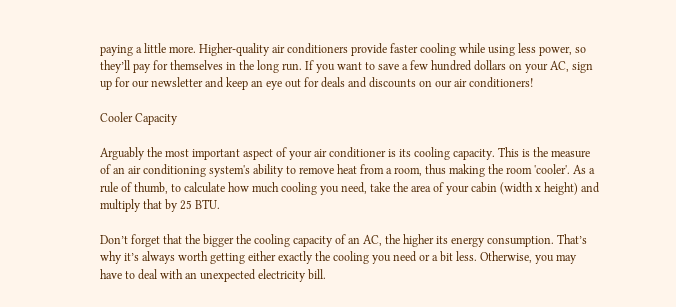paying a little more. Higher-quality air conditioners provide faster cooling while using less power, so they’ll pay for themselves in the long run. If you want to save a few hundred dollars on your AC, sign up for our newsletter and keep an eye out for deals and discounts on our air conditioners!

Cooler Capacity

Arguably the most important aspect of your air conditioner is its cooling capacity. This is the measure of an air conditioning system's ability to remove heat from a room, thus making the room 'cooler'. As a rule of thumb, to calculate how much cooling you need, take the area of your cabin (width x height) and multiply that by 25 BTU.

Don’t forget that the bigger the cooling capacity of an AC, the higher its energy consumption. That’s why it’s always worth getting either exactly the cooling you need or a bit less. Otherwise, you may have to deal with an unexpected electricity bill.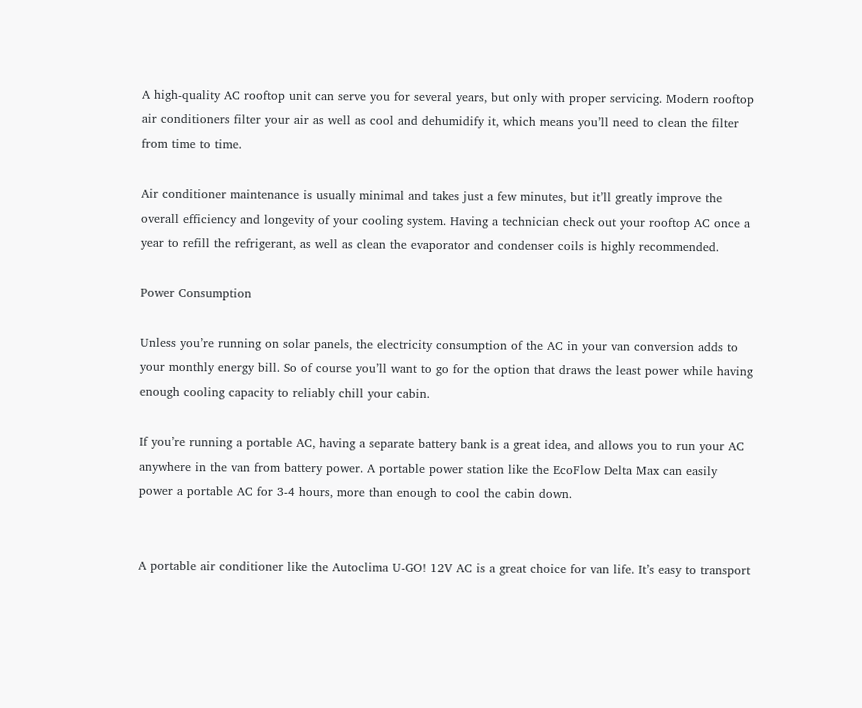A high-quality AC rooftop unit can serve you for several years, but only with proper servicing. Modern rooftop air conditioners filter your air as well as cool and dehumidify it, which means you’ll need to clean the filter from time to time.

Air conditioner maintenance is usually minimal and takes just a few minutes, but it’ll greatly improve the overall efficiency and longevity of your cooling system. Having a technician check out your rooftop AC once a year to refill the refrigerant, as well as clean the evaporator and condenser coils is highly recommended.

Power Consumption

Unless you’re running on solar panels, the electricity consumption of the AC in your van conversion adds to your monthly energy bill. So of course you’ll want to go for the option that draws the least power while having enough cooling capacity to reliably chill your cabin.

If you’re running a portable AC, having a separate battery bank is a great idea, and allows you to run your AC anywhere in the van from battery power. A portable power station like the EcoFlow Delta Max can easily power a portable AC for 3-4 hours, more than enough to cool the cabin down.


A portable air conditioner like the Autoclima U-GO! 12V AC is a great choice for van life. It’s easy to transport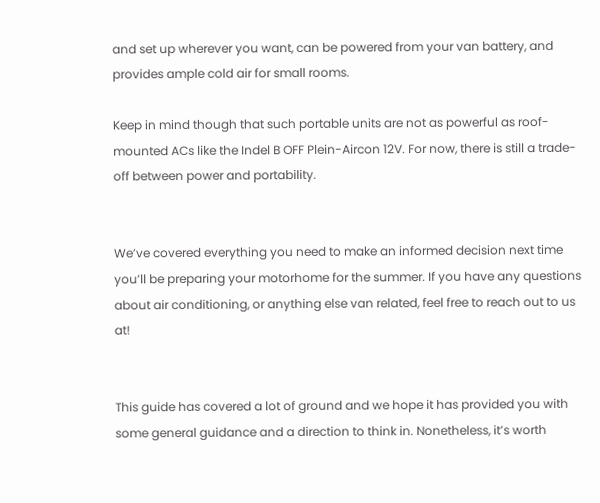and set up wherever you want, can be powered from your van battery, and provides ample cold air for small rooms.

Keep in mind though that such portable units are not as powerful as roof-mounted ACs like the Indel B OFF Plein-Aircon 12V. For now, there is still a trade-off between power and portability.


We’ve covered everything you need to make an informed decision next time you’ll be preparing your motorhome for the summer. If you have any questions about air conditioning, or anything else van related, feel free to reach out to us at!


This guide has covered a lot of ground and we hope it has provided you with some general guidance and a direction to think in. Nonetheless, it’s worth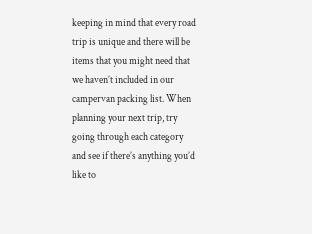keeping in mind that every road trip is unique and there will be items that you might need that we haven’t included in our campervan packing list. When planning your next trip, try going through each category and see if there’s anything you’d like to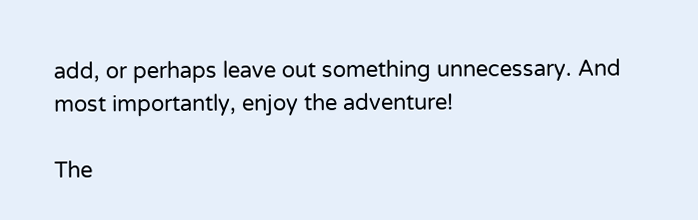add, or perhaps leave out something unnecessary. And most importantly, enjoy the adventure!

The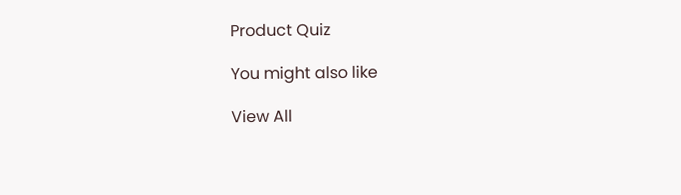Product Quiz

You might also like

View All